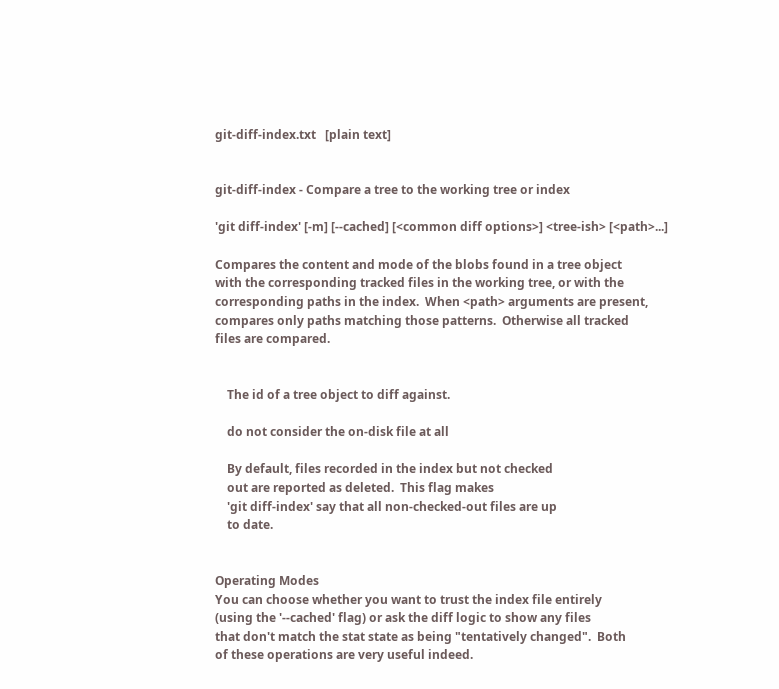git-diff-index.txt   [plain text]


git-diff-index - Compare a tree to the working tree or index

'git diff-index' [-m] [--cached] [<common diff options>] <tree-ish> [<path>...]

Compares the content and mode of the blobs found in a tree object
with the corresponding tracked files in the working tree, or with the
corresponding paths in the index.  When <path> arguments are present,
compares only paths matching those patterns.  Otherwise all tracked
files are compared.


    The id of a tree object to diff against.

    do not consider the on-disk file at all

    By default, files recorded in the index but not checked
    out are reported as deleted.  This flag makes
    'git diff-index' say that all non-checked-out files are up
    to date.


Operating Modes
You can choose whether you want to trust the index file entirely
(using the '--cached' flag) or ask the diff logic to show any files
that don't match the stat state as being "tentatively changed".  Both
of these operations are very useful indeed.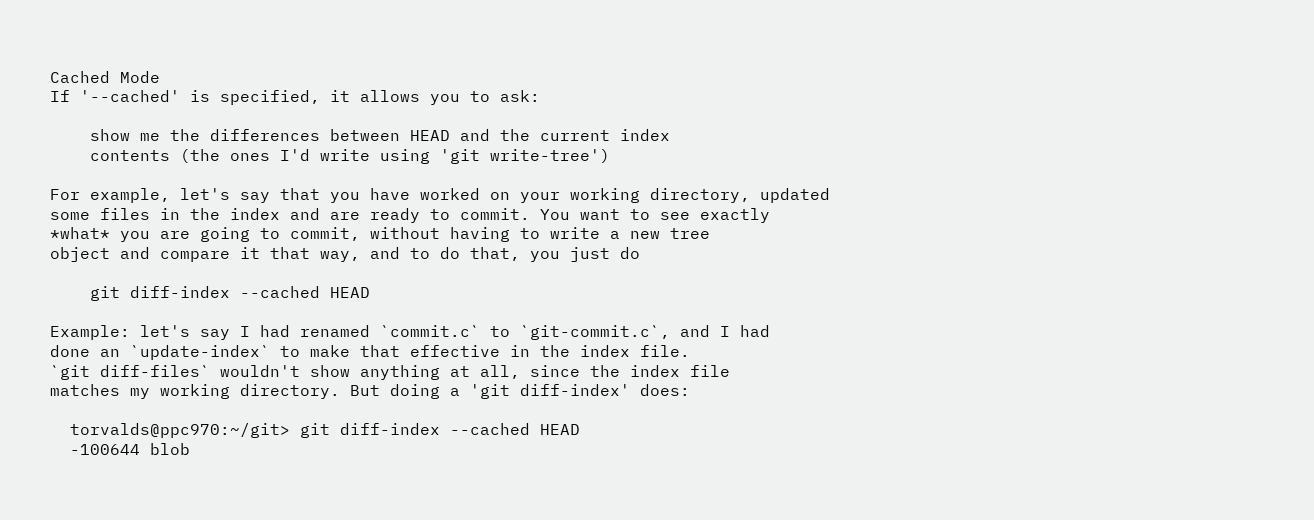Cached Mode
If '--cached' is specified, it allows you to ask:

    show me the differences between HEAD and the current index
    contents (the ones I'd write using 'git write-tree')

For example, let's say that you have worked on your working directory, updated
some files in the index and are ready to commit. You want to see exactly
*what* you are going to commit, without having to write a new tree
object and compare it that way, and to do that, you just do

    git diff-index --cached HEAD

Example: let's say I had renamed `commit.c` to `git-commit.c`, and I had
done an `update-index` to make that effective in the index file.
`git diff-files` wouldn't show anything at all, since the index file
matches my working directory. But doing a 'git diff-index' does:

  torvalds@ppc970:~/git> git diff-index --cached HEAD
  -100644 blob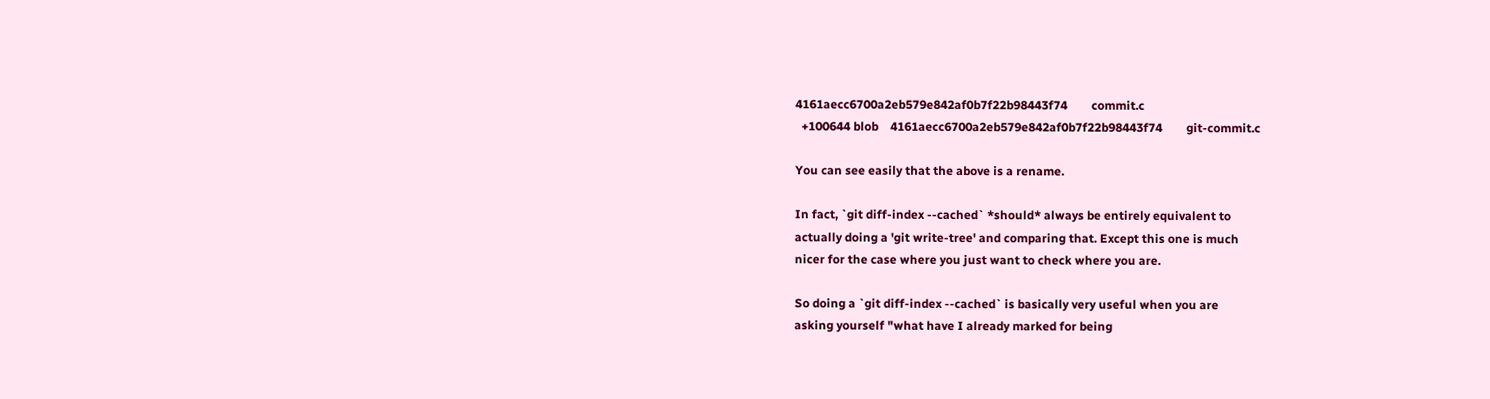4161aecc6700a2eb579e842af0b7f22b98443f74        commit.c
  +100644 blob    4161aecc6700a2eb579e842af0b7f22b98443f74        git-commit.c

You can see easily that the above is a rename.

In fact, `git diff-index --cached` *should* always be entirely equivalent to
actually doing a 'git write-tree' and comparing that. Except this one is much
nicer for the case where you just want to check where you are.

So doing a `git diff-index --cached` is basically very useful when you are
asking yourself "what have I already marked for being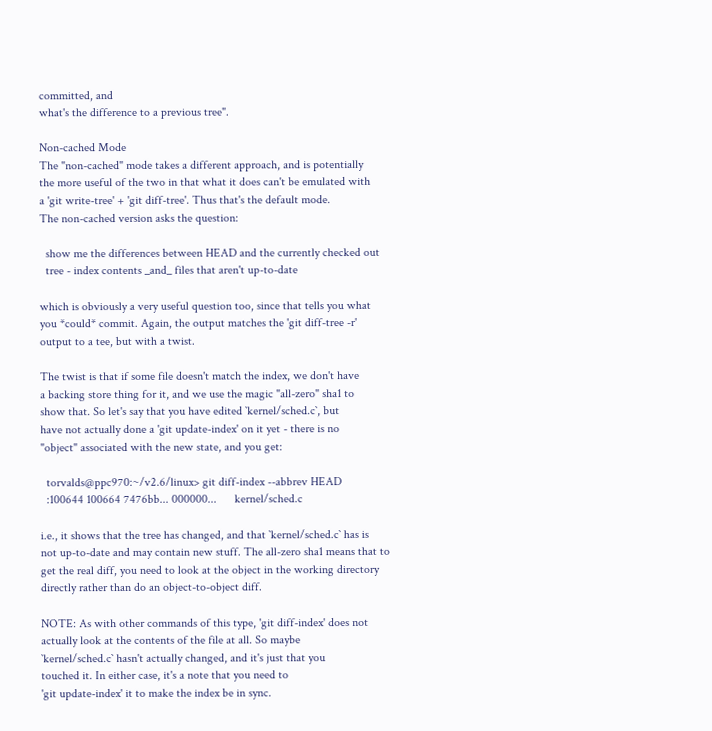committed, and
what's the difference to a previous tree".

Non-cached Mode
The "non-cached" mode takes a different approach, and is potentially
the more useful of the two in that what it does can't be emulated with
a 'git write-tree' + 'git diff-tree'. Thus that's the default mode.
The non-cached version asks the question:

  show me the differences between HEAD and the currently checked out
  tree - index contents _and_ files that aren't up-to-date

which is obviously a very useful question too, since that tells you what
you *could* commit. Again, the output matches the 'git diff-tree -r'
output to a tee, but with a twist.

The twist is that if some file doesn't match the index, we don't have
a backing store thing for it, and we use the magic "all-zero" sha1 to
show that. So let's say that you have edited `kernel/sched.c`, but
have not actually done a 'git update-index' on it yet - there is no
"object" associated with the new state, and you get:

  torvalds@ppc970:~/v2.6/linux> git diff-index --abbrev HEAD
  :100644 100664 7476bb... 000000...      kernel/sched.c

i.e., it shows that the tree has changed, and that `kernel/sched.c` has is
not up-to-date and may contain new stuff. The all-zero sha1 means that to
get the real diff, you need to look at the object in the working directory
directly rather than do an object-to-object diff.

NOTE: As with other commands of this type, 'git diff-index' does not
actually look at the contents of the file at all. So maybe
`kernel/sched.c` hasn't actually changed, and it's just that you
touched it. In either case, it's a note that you need to
'git update-index' it to make the index be in sync.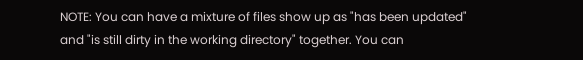NOTE: You can have a mixture of files show up as "has been updated"
and "is still dirty in the working directory" together. You can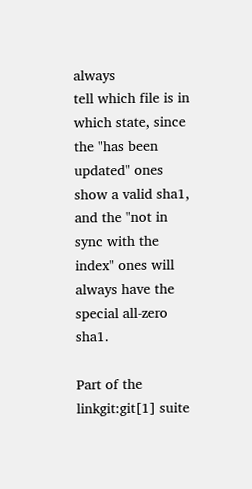always
tell which file is in which state, since the "has been updated" ones
show a valid sha1, and the "not in sync with the index" ones will
always have the special all-zero sha1.

Part of the linkgit:git[1] suite